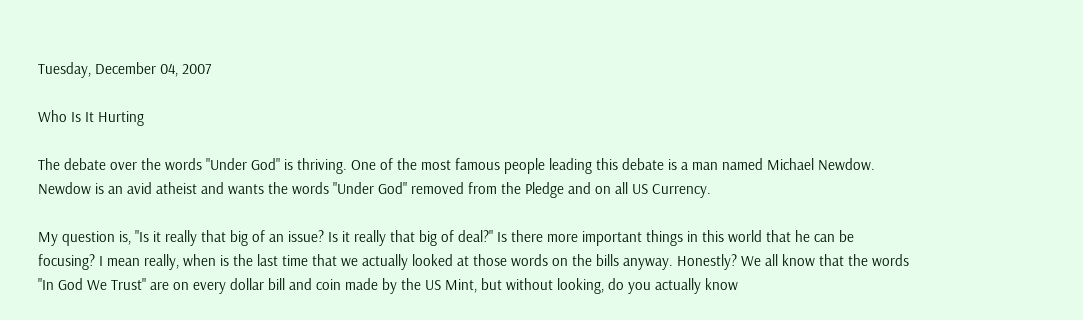Tuesday, December 04, 2007

Who Is It Hurting

The debate over the words "Under God" is thriving. One of the most famous people leading this debate is a man named Michael Newdow. Newdow is an avid atheist and wants the words "Under God" removed from the Pledge and on all US Currency.

My question is, "Is it really that big of an issue? Is it really that big of deal?" Is there more important things in this world that he can be focusing? I mean really, when is the last time that we actually looked at those words on the bills anyway. Honestly? We all know that the words "In God We Trust" are on every dollar bill and coin made by the US Mint, but without looking, do you actually know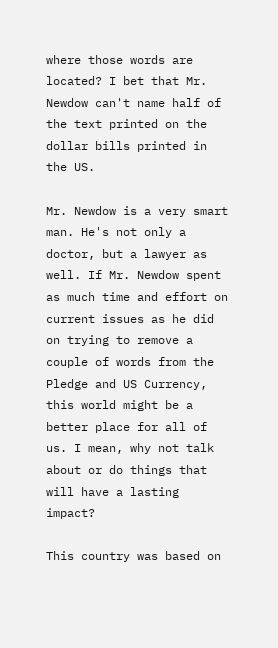where those words are located? I bet that Mr. Newdow can't name half of the text printed on the dollar bills printed in the US.

Mr. Newdow is a very smart man. He's not only a doctor, but a lawyer as well. If Mr. Newdow spent as much time and effort on current issues as he did on trying to remove a couple of words from the Pledge and US Currency, this world might be a better place for all of us. I mean, why not talk about or do things that will have a lasting impact?

This country was based on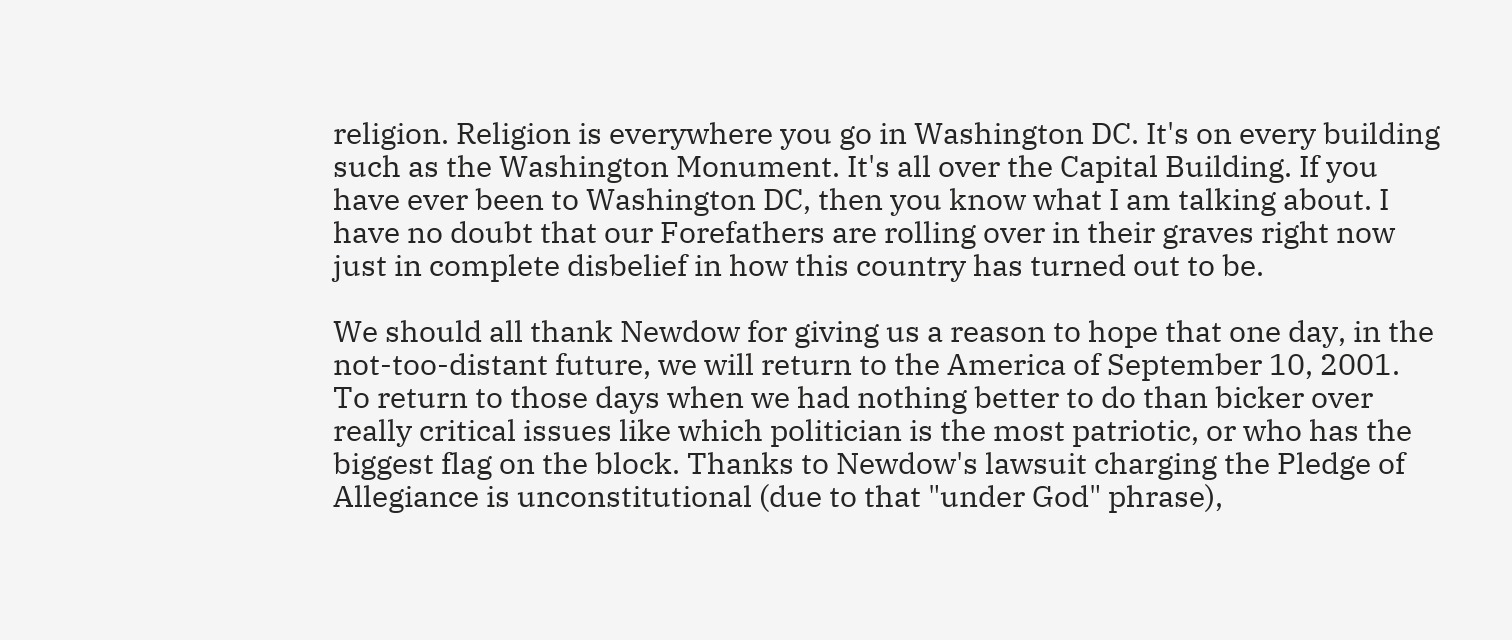religion. Religion is everywhere you go in Washington DC. It's on every building such as the Washington Monument. It's all over the Capital Building. If you have ever been to Washington DC, then you know what I am talking about. I have no doubt that our Forefathers are rolling over in their graves right now just in complete disbelief in how this country has turned out to be.

We should all thank Newdow for giving us a reason to hope that one day, in the not-too-distant future, we will return to the America of September 10, 2001. To return to those days when we had nothing better to do than bicker over really critical issues like which politician is the most patriotic, or who has the biggest flag on the block. Thanks to Newdow's lawsuit charging the Pledge of Allegiance is unconstitutional (due to that "under God" phrase),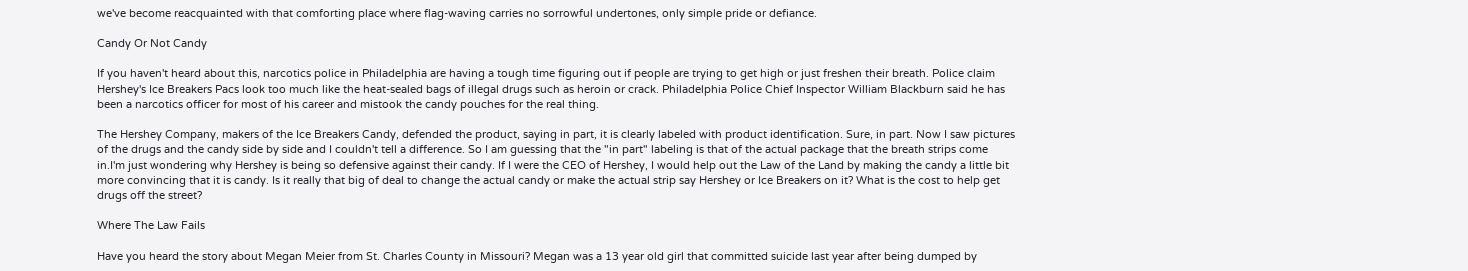we've become reacquainted with that comforting place where flag-waving carries no sorrowful undertones, only simple pride or defiance.

Candy Or Not Candy

If you haven't heard about this, narcotics police in Philadelphia are having a tough time figuring out if people are trying to get high or just freshen their breath. Police claim Hershey's Ice Breakers Pacs look too much like the heat-sealed bags of illegal drugs such as heroin or crack. Philadelphia Police Chief Inspector William Blackburn said he has been a narcotics officer for most of his career and mistook the candy pouches for the real thing.

The Hershey Company, makers of the Ice Breakers Candy, defended the product, saying in part, it is clearly labeled with product identification. Sure, in part. Now I saw pictures of the drugs and the candy side by side and I couldn't tell a difference. So I am guessing that the "in part" labeling is that of the actual package that the breath strips come in.I'm just wondering why Hershey is being so defensive against their candy. If I were the CEO of Hershey, I would help out the Law of the Land by making the candy a little bit more convincing that it is candy. Is it really that big of deal to change the actual candy or make the actual strip say Hershey or Ice Breakers on it? What is the cost to help get drugs off the street?

Where The Law Fails

Have you heard the story about Megan Meier from St. Charles County in Missouri? Megan was a 13 year old girl that committed suicide last year after being dumped by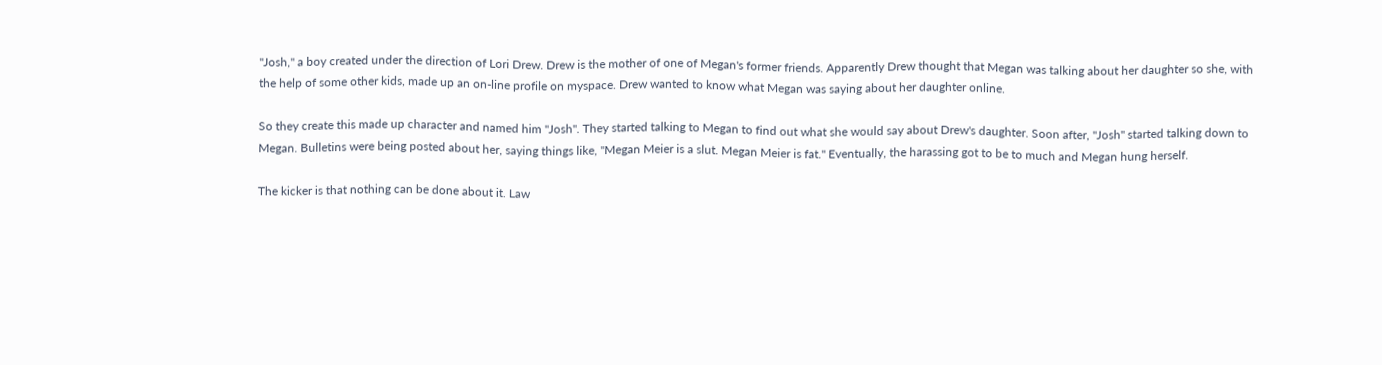"Josh," a boy created under the direction of Lori Drew. Drew is the mother of one of Megan's former friends. Apparently Drew thought that Megan was talking about her daughter so she, with the help of some other kids, made up an on-line profile on myspace. Drew wanted to know what Megan was saying about her daughter online.

So they create this made up character and named him "Josh". They started talking to Megan to find out what she would say about Drew's daughter. Soon after, "Josh" started talking down to Megan. Bulletins were being posted about her, saying things like, "Megan Meier is a slut. Megan Meier is fat." Eventually, the harassing got to be to much and Megan hung herself.

The kicker is that nothing can be done about it. Law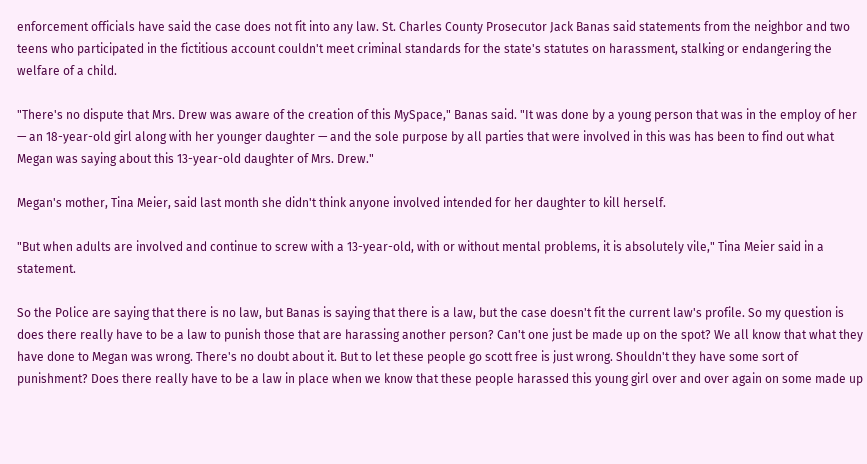enforcement officials have said the case does not fit into any law. St. Charles County Prosecutor Jack Banas said statements from the neighbor and two teens who participated in the fictitious account couldn't meet criminal standards for the state's statutes on harassment, stalking or endangering the welfare of a child.

"There's no dispute that Mrs. Drew was aware of the creation of this MySpace," Banas said. "It was done by a young person that was in the employ of her — an 18-year-old girl along with her younger daughter — and the sole purpose by all parties that were involved in this was has been to find out what Megan was saying about this 13-year-old daughter of Mrs. Drew."

Megan's mother, Tina Meier, said last month she didn't think anyone involved intended for her daughter to kill herself.

"But when adults are involved and continue to screw with a 13-year-old, with or without mental problems, it is absolutely vile," Tina Meier said in a statement.

So the Police are saying that there is no law, but Banas is saying that there is a law, but the case doesn't fit the current law's profile. So my question is does there really have to be a law to punish those that are harassing another person? Can't one just be made up on the spot? We all know that what they have done to Megan was wrong. There's no doubt about it. But to let these people go scott free is just wrong. Shouldn't they have some sort of punishment? Does there really have to be a law in place when we know that these people harassed this young girl over and over again on some made up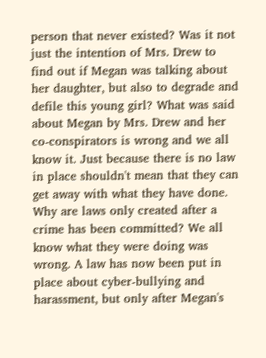person that never existed? Was it not just the intention of Mrs. Drew to find out if Megan was talking about her daughter, but also to degrade and defile this young girl? What was said about Megan by Mrs. Drew and her co-conspirators is wrong and we all know it. Just because there is no law in place shouldn't mean that they can get away with what they have done. Why are laws only created after a crime has been committed? We all know what they were doing was wrong. A law has now been put in place about cyber-bullying and harassment, but only after Megan's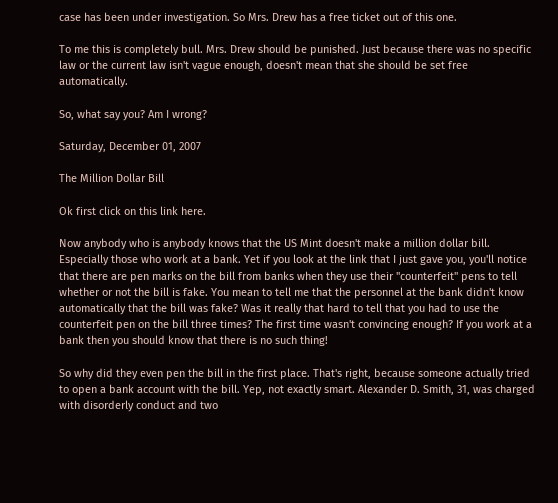case has been under investigation. So Mrs. Drew has a free ticket out of this one.

To me this is completely bull. Mrs. Drew should be punished. Just because there was no specific law or the current law isn't vague enough, doesn't mean that she should be set free automatically.

So, what say you? Am I wrong?

Saturday, December 01, 2007

The Million Dollar Bill

Ok first click on this link here.

Now anybody who is anybody knows that the US Mint doesn't make a million dollar bill. Especially those who work at a bank. Yet if you look at the link that I just gave you, you'll notice that there are pen marks on the bill from banks when they use their "counterfeit" pens to tell whether or not the bill is fake. You mean to tell me that the personnel at the bank didn't know automatically that the bill was fake? Was it really that hard to tell that you had to use the counterfeit pen on the bill three times? The first time wasn't convincing enough? If you work at a bank then you should know that there is no such thing!

So why did they even pen the bill in the first place. That's right, because someone actually tried to open a bank account with the bill. Yep, not exactly smart. Alexander D. Smith, 31, was charged with disorderly conduct and two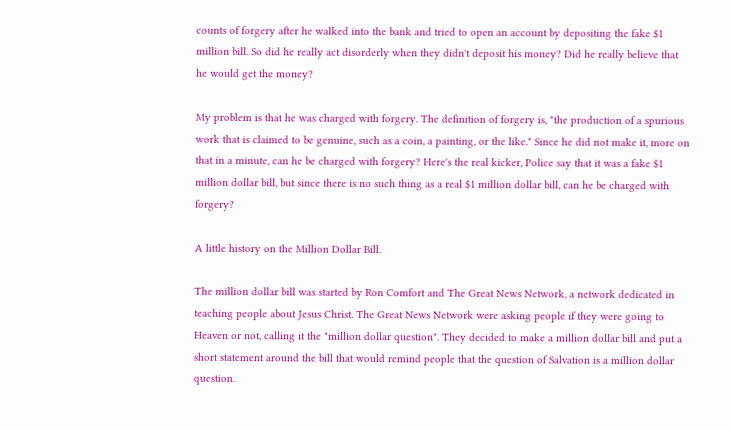counts of forgery after he walked into the bank and tried to open an account by depositing the fake $1 million bill. So did he really act disorderly when they didn't deposit his money? Did he really believe that he would get the money?

My problem is that he was charged with forgery. The definition of forgery is, "the production of a spurious work that is claimed to be genuine, such as a coin, a painting, or the like." Since he did not make it, more on that in a minute, can he be charged with forgery? Here's the real kicker, Police say that it was a fake $1 million dollar bill, but since there is no such thing as a real $1 million dollar bill, can he be charged with forgery?

A little history on the Million Dollar Bill.

The million dollar bill was started by Ron Comfort and The Great News Network, a network dedicated in teaching people about Jesus Christ. The Great News Network were asking people if they were going to Heaven or not, calling it the "million dollar question". They decided to make a million dollar bill and put a short statement around the bill that would remind people that the question of Salvation is a million dollar question.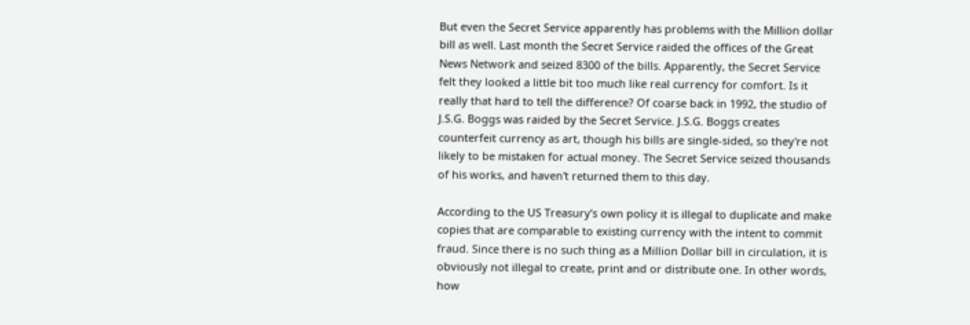But even the Secret Service apparently has problems with the Million dollar bill as well. Last month the Secret Service raided the offices of the Great News Network and seized 8300 of the bills. Apparently, the Secret Service felt they looked a little bit too much like real currency for comfort. Is it really that hard to tell the difference? Of coarse back in 1992, the studio of J.S.G. Boggs was raided by the Secret Service. J.S.G. Boggs creates counterfeit currency as art, though his bills are single-sided, so they're not likely to be mistaken for actual money. The Secret Service seized thousands of his works, and haven't returned them to this day.

According to the US Treasury’s own policy it is illegal to duplicate and make copies that are comparable to existing currency with the intent to commit fraud. Since there is no such thing as a Million Dollar bill in circulation, it is obviously not illegal to create, print and or distribute one. In other words, how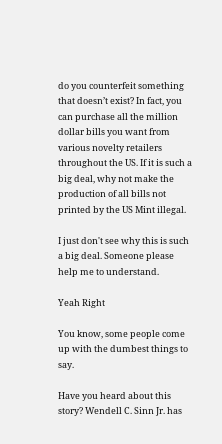do you counterfeit something that doesn’t exist? In fact, you can purchase all the million dollar bills you want from various novelty retailers throughout the US. If it is such a big deal, why not make the production of all bills not printed by the US Mint illegal.

I just don't see why this is such a big deal. Someone please help me to understand.

Yeah Right

You know, some people come up with the dumbest things to say.

Have you heard about this story? Wendell C. Sinn Jr. has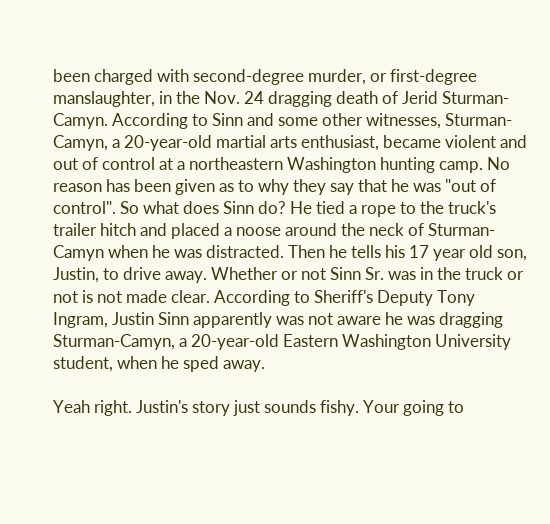been charged with second-degree murder, or first-degree manslaughter, in the Nov. 24 dragging death of Jerid Sturman-Camyn. According to Sinn and some other witnesses, Sturman-Camyn, a 20-year-old martial arts enthusiast, became violent and out of control at a northeastern Washington hunting camp. No reason has been given as to why they say that he was "out of control". So what does Sinn do? He tied a rope to the truck's trailer hitch and placed a noose around the neck of Sturman-Camyn when he was distracted. Then he tells his 17 year old son, Justin, to drive away. Whether or not Sinn Sr. was in the truck or not is not made clear. According to Sheriff's Deputy Tony Ingram, Justin Sinn apparently was not aware he was dragging Sturman-Camyn, a 20-year-old Eastern Washington University student, when he sped away.

Yeah right. Justin's story just sounds fishy. Your going to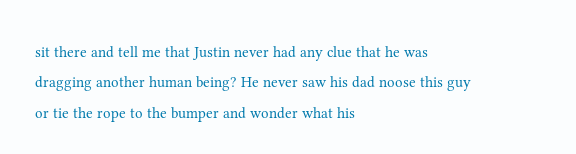sit there and tell me that Justin never had any clue that he was dragging another human being? He never saw his dad noose this guy or tie the rope to the bumper and wonder what his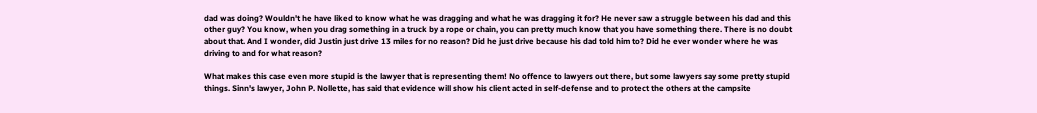dad was doing? Wouldn't he have liked to know what he was dragging and what he was dragging it for? He never saw a struggle between his dad and this other guy? You know, when you drag something in a truck by a rope or chain, you can pretty much know that you have something there. There is no doubt about that. And I wonder, did Justin just drive 13 miles for no reason? Did he just drive because his dad told him to? Did he ever wonder where he was driving to and for what reason?

What makes this case even more stupid is the lawyer that is representing them! No offence to lawyers out there, but some lawyers say some pretty stupid things. Sinn's lawyer, John P. Nollette, has said that evidence will show his client acted in self-defense and to protect the others at the campsite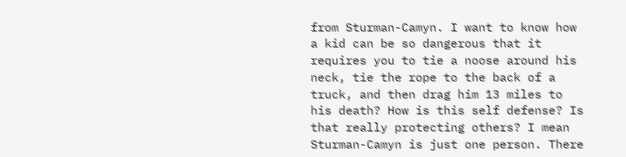from Sturman-Camyn. I want to know how a kid can be so dangerous that it requires you to tie a noose around his neck, tie the rope to the back of a truck, and then drag him 13 miles to his death? How is this self defense? Is that really protecting others? I mean Sturman-Camyn is just one person. There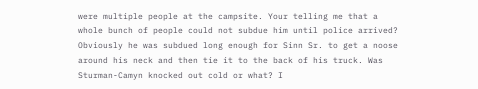were multiple people at the campsite. Your telling me that a whole bunch of people could not subdue him until police arrived? Obviously he was subdued long enough for Sinn Sr. to get a noose around his neck and then tie it to the back of his truck. Was Sturman-Camyn knocked out cold or what? I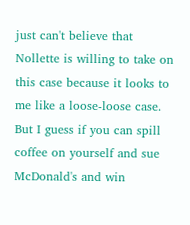just can't believe that Nollette is willing to take on this case because it looks to me like a loose-loose case. But I guess if you can spill coffee on yourself and sue McDonald's and win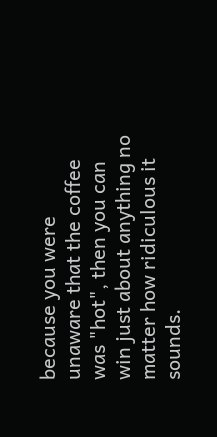because you were unaware that the coffee was "hot", then you can win just about anything no matter how ridiculous it sounds.